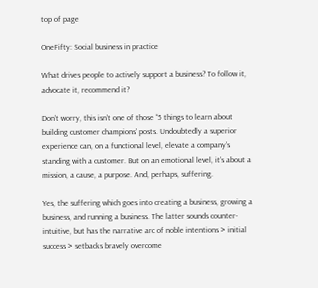top of page

OneFifty: Social business in practice

What drives people to actively support a business? To follow it, advocate it, recommend it?

Don’t worry, this isn’t one of those “5 things to learn about building customer champions’ posts. Undoubtedly a superior experience can, on a functional level, elevate a company’s standing with a customer. But on an emotional level, it’s about a mission, a cause, a purpose. And, perhaps, suffering.

Yes, the suffering which goes into creating a business, growing a business, and running a business. The latter sounds counter-intuitive, but has the narrative arc of noble intentions > initial success > setbacks bravely overcome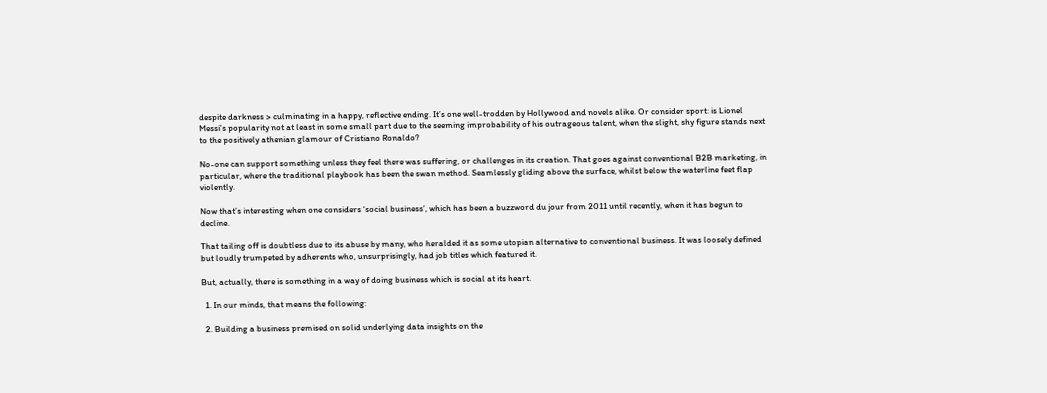despite darkness > culminating in a happy, reflective ending. It’s one well-trodden by Hollywood and novels alike. Or consider sport: is Lionel Messi’s popularity not at least in some small part due to the seeming improbability of his outrageous talent, when the slight, shy figure stands next to the positively athenian glamour of Cristiano Ronaldo?

No-one can support something unless they feel there was suffering, or challenges in its creation. That goes against conventional B2B marketing, in particular, where the traditional playbook has been the swan method. Seamlessly gliding above the surface, whilst below the waterline feet flap violently.

Now that’s interesting when one considers ‘social business’, which has been a buzzword du jour from 2011 until recently, when it has begun to decline.

That tailing off is doubtless due to its abuse by many, who heralded it as some utopian alternative to conventional business. It was loosely defined but loudly trumpeted by adherents who, unsurprisingly, had job titles which featured it.

But, actually, there is something in a way of doing business which is social at its heart.

  1. In our minds, that means the following:

  2. Building a business premised on solid underlying data insights on the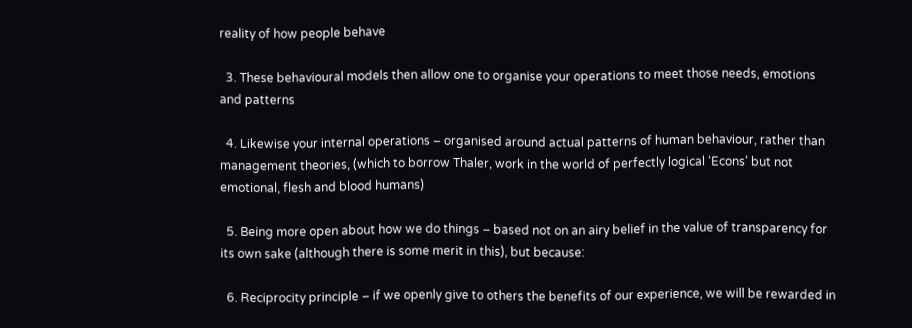reality of how people behave

  3. These behavioural models then allow one to organise your operations to meet those needs, emotions and patterns

  4. Likewise your internal operations – organised around actual patterns of human behaviour, rather than management theories, (which to borrow Thaler, work in the world of perfectly logical ‘Econs’ but not emotional, flesh and blood humans)

  5. Being more open about how we do things – based not on an airy belief in the value of transparency for its own sake (although there is some merit in this), but because:

  6. Reciprocity principle – if we openly give to others the benefits of our experience, we will be rewarded in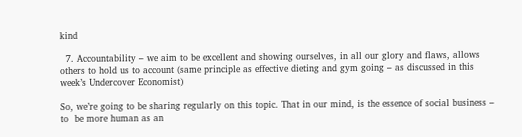kind

  7. Accountability – we aim to be excellent and showing ourselves, in all our glory and flaws, allows others to hold us to account (same principle as effective dieting and gym going – as discussed in this week’s Undercover Economist)

So, we’re going to be sharing regularly on this topic. That in our mind, is the essence of social business – to  be more human as an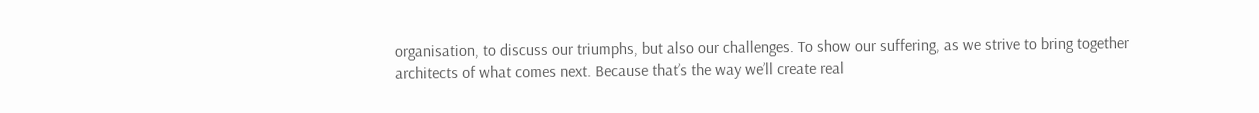organisation, to discuss our triumphs, but also our challenges. To show our suffering, as we strive to bring together architects of what comes next. Because that’s the way we’ll create real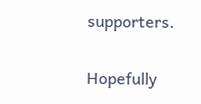supporters.

Hopefully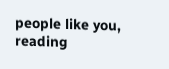people like you, reading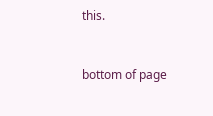this.


bottom of page